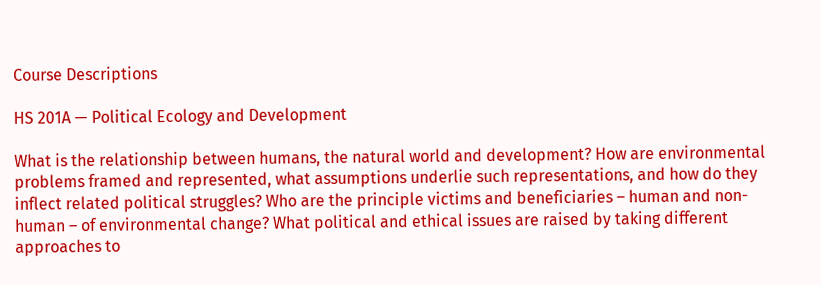Course Descriptions

HS 201A — Political Ecology and Development

What is the relationship between humans, the natural world and development? How are environmental problems framed and represented, what assumptions underlie such representations, and how do they inflect related political struggles? Who are the principle victims and beneficiaries – human and non-human – of environmental change? What political and ethical issues are raised by taking different approaches to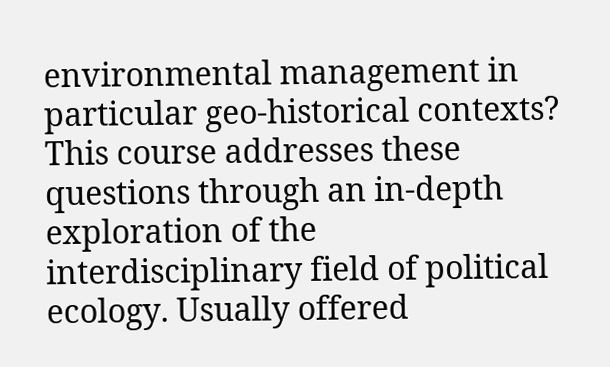environmental management in particular geo-historical contexts? This course addresses these questions through an in-depth exploration of the interdisciplinary field of political ecology. Usually offered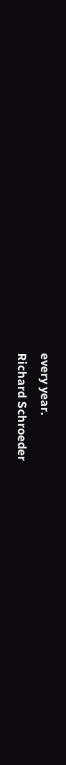every year.
Richard Schroeder